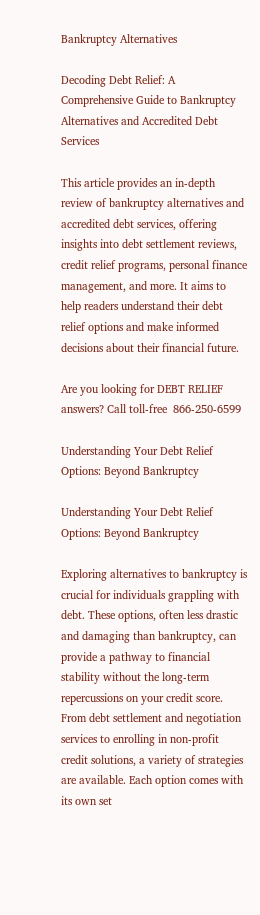Bankruptcy Alternatives

Decoding Debt Relief: A Comprehensive Guide to Bankruptcy Alternatives and Accredited Debt Services

This article provides an in-depth review of bankruptcy alternatives and accredited debt services, offering insights into debt settlement reviews, credit relief programs, personal finance management, and more. It aims to help readers understand their debt relief options and make informed decisions about their financial future.

Are you looking for DEBT RELIEF answers? Call toll-free  866-250-6599

Understanding Your Debt Relief Options: Beyond Bankruptcy

Understanding Your Debt Relief Options: Beyond Bankruptcy

Exploring alternatives to bankruptcy is crucial for individuals grappling with debt. These options, often less drastic and damaging than bankruptcy, can provide a pathway to financial stability without the long-term repercussions on your credit score. From debt settlement and negotiation services to enrolling in non-profit credit solutions, a variety of strategies are available. Each option comes with its own set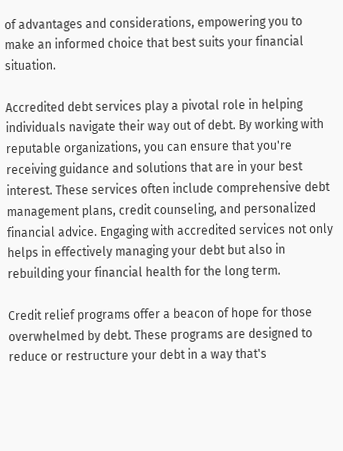of advantages and considerations, empowering you to make an informed choice that best suits your financial situation.

Accredited debt services play a pivotal role in helping individuals navigate their way out of debt. By working with reputable organizations, you can ensure that you're receiving guidance and solutions that are in your best interest. These services often include comprehensive debt management plans, credit counseling, and personalized financial advice. Engaging with accredited services not only helps in effectively managing your debt but also in rebuilding your financial health for the long term.

Credit relief programs offer a beacon of hope for those overwhelmed by debt. These programs are designed to reduce or restructure your debt in a way that's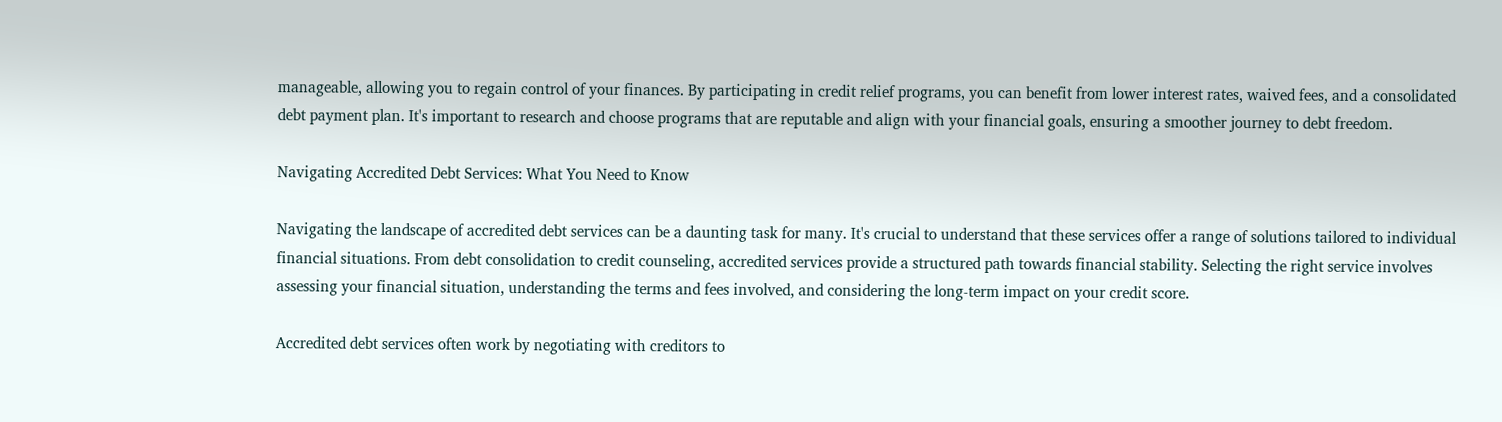manageable, allowing you to regain control of your finances. By participating in credit relief programs, you can benefit from lower interest rates, waived fees, and a consolidated debt payment plan. It's important to research and choose programs that are reputable and align with your financial goals, ensuring a smoother journey to debt freedom.

Navigating Accredited Debt Services: What You Need to Know

Navigating the landscape of accredited debt services can be a daunting task for many. It's crucial to understand that these services offer a range of solutions tailored to individual financial situations. From debt consolidation to credit counseling, accredited services provide a structured path towards financial stability. Selecting the right service involves assessing your financial situation, understanding the terms and fees involved, and considering the long-term impact on your credit score.

Accredited debt services often work by negotiating with creditors to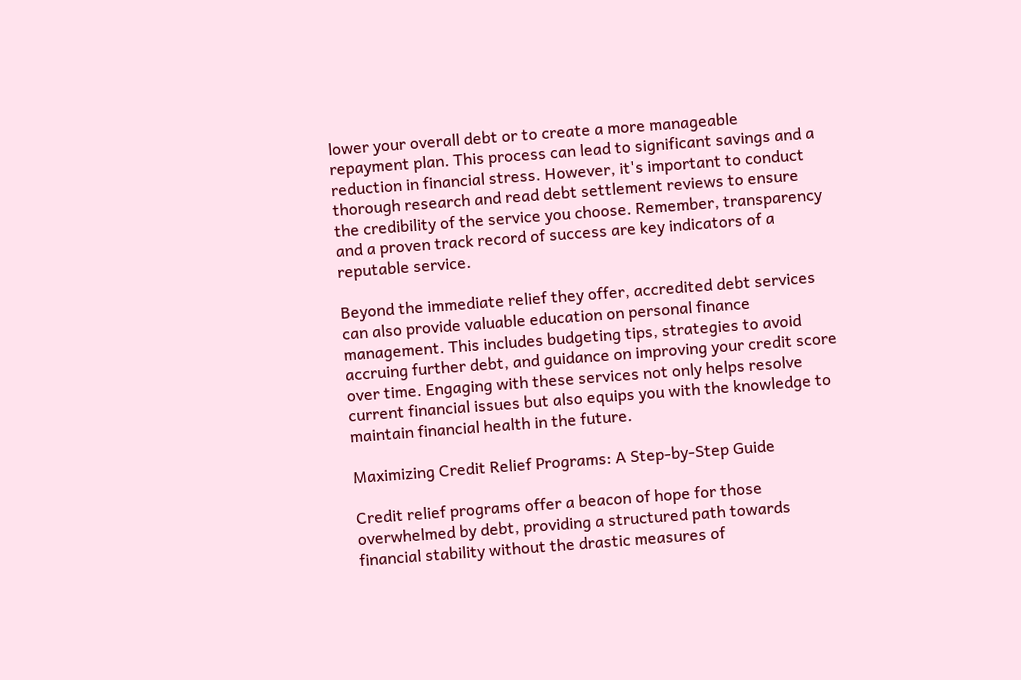lower your overall debt or to create a more manageable repayment plan. This process can lead to significant savings and a reduction in financial stress. However, it's important to conduct thorough research and read debt settlement reviews to ensure the credibility of the service you choose. Remember, transparency and a proven track record of success are key indicators of a reputable service.

Beyond the immediate relief they offer, accredited debt services can also provide valuable education on personal finance management. This includes budgeting tips, strategies to avoid accruing further debt, and guidance on improving your credit score over time. Engaging with these services not only helps resolve current financial issues but also equips you with the knowledge to maintain financial health in the future.

Maximizing Credit Relief Programs: A Step-by-Step Guide

Credit relief programs offer a beacon of hope for those overwhelmed by debt, providing a structured path towards financial stability without the drastic measures of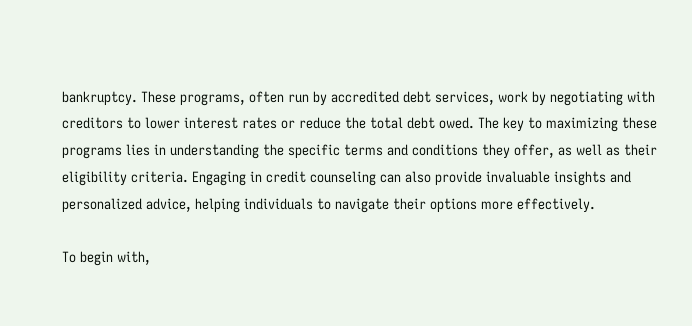bankruptcy. These programs, often run by accredited debt services, work by negotiating with creditors to lower interest rates or reduce the total debt owed. The key to maximizing these programs lies in understanding the specific terms and conditions they offer, as well as their eligibility criteria. Engaging in credit counseling can also provide invaluable insights and personalized advice, helping individuals to navigate their options more effectively.

To begin with,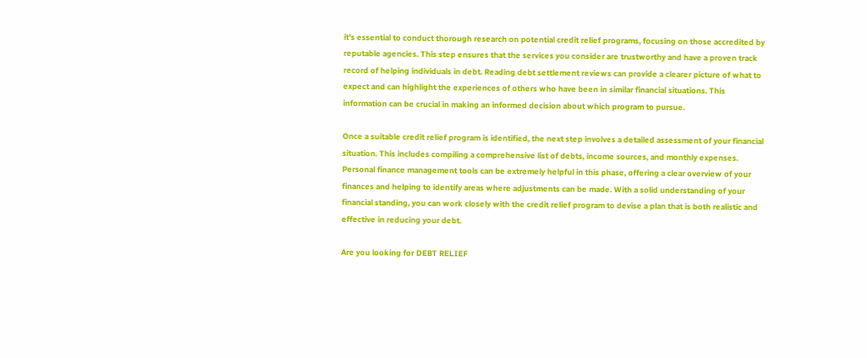it's essential to conduct thorough research on potential credit relief programs, focusing on those accredited by reputable agencies. This step ensures that the services you consider are trustworthy and have a proven track record of helping individuals in debt. Reading debt settlement reviews can provide a clearer picture of what to expect and can highlight the experiences of others who have been in similar financial situations. This information can be crucial in making an informed decision about which program to pursue.

Once a suitable credit relief program is identified, the next step involves a detailed assessment of your financial situation. This includes compiling a comprehensive list of debts, income sources, and monthly expenses. Personal finance management tools can be extremely helpful in this phase, offering a clear overview of your finances and helping to identify areas where adjustments can be made. With a solid understanding of your financial standing, you can work closely with the credit relief program to devise a plan that is both realistic and effective in reducing your debt.

Are you looking for DEBT RELIEF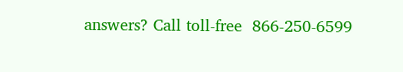answers? Call toll-free  866-250-6599